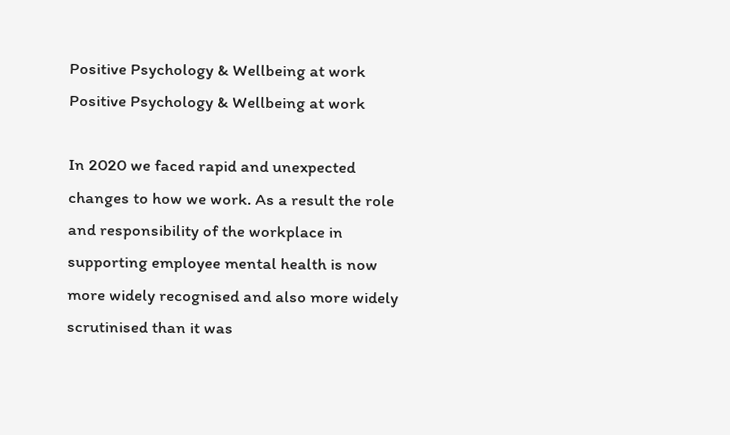Positive Psychology & Wellbeing at work Positive Psychology & Wellbeing at work

In 2020 we faced rapid and unexpected changes to how we work. As a result the role and responsibility of the workplace in supporting employee mental health is now more widely recognised and also more widely scrutinised than it was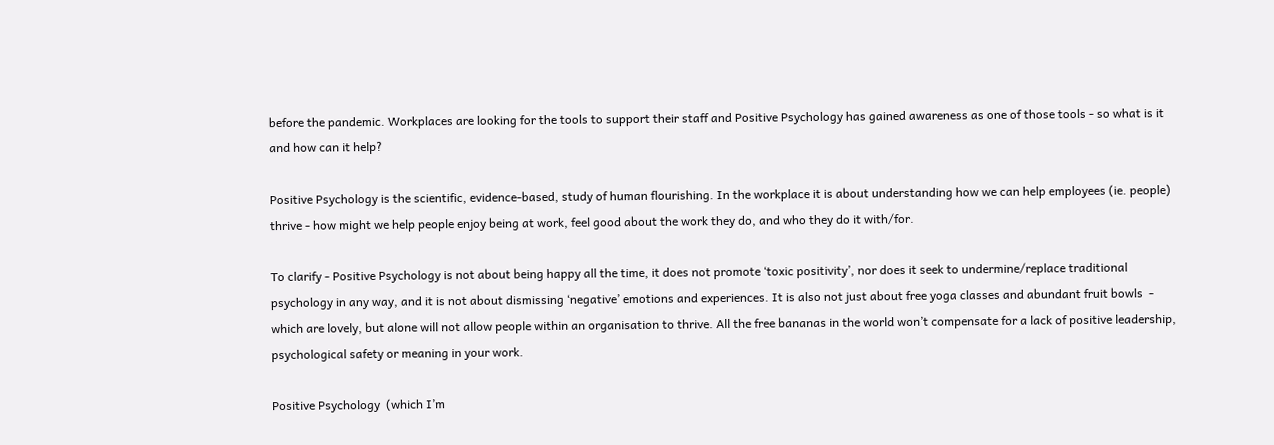before the pandemic. Workplaces are looking for the tools to support their staff and Positive Psychology has gained awareness as one of those tools - so what is it and how can it help?

Positive Psychology is the scientific, evidence-based, study of human flourishing. In the workplace it is about understanding how we can help employees (ie. people) thrive - how might we help people enjoy being at work, feel good about the work they do, and who they do it with/for.

To clarify - Positive Psychology is not about being happy all the time, it does not promote ‘toxic positivity’, nor does it seek to undermine/replace traditional psychology in any way, and it is not about dismissing ‘negative’ emotions and experiences. It is also not just about free yoga classes and abundant fruit bowls  - which are lovely, but alone will not allow people within an organisation to thrive. All the free bananas in the world won’t compensate for a lack of positive leadership, psychological safety or meaning in your work.

Positive Psychology  (which I’m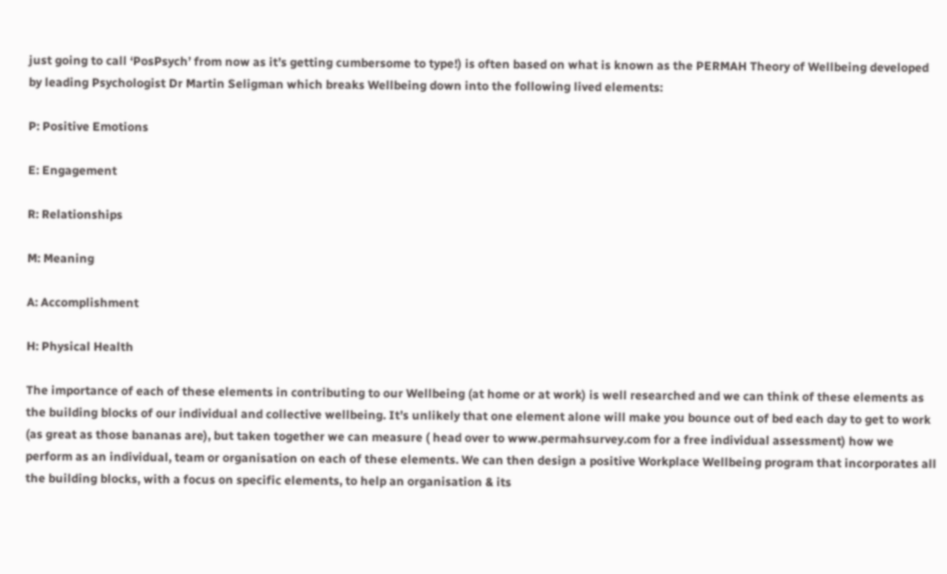just going to call ‘PosPsych’ from now as it’s getting cumbersome to type!) is often based on what is known as the PERMAH Theory of Wellbeing developed by leading Psychologist Dr Martin Seligman which breaks Wellbeing down into the following lived elements:

P: Positive Emotions

E: Engagement

R: Relationships

M: Meaning

A: Accomplishment

H: Physical Health

The importance of each of these elements in contributing to our Wellbeing (at home or at work) is well researched and we can think of these elements as the building blocks of our individual and collective wellbeing. It’s unlikely that one element alone will make you bounce out of bed each day to get to work (as great as those bananas are), but taken together we can measure ( head over to www.permahsurvey.com for a free individual assessment) how we perform as an individual, team or organisation on each of these elements. We can then design a positive Workplace Wellbeing program that incorporates all the building blocks, with a focus on specific elements, to help an organisation & its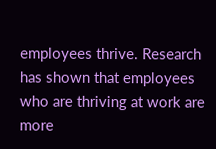employees thrive. Research has shown that employees who are thriving at work are more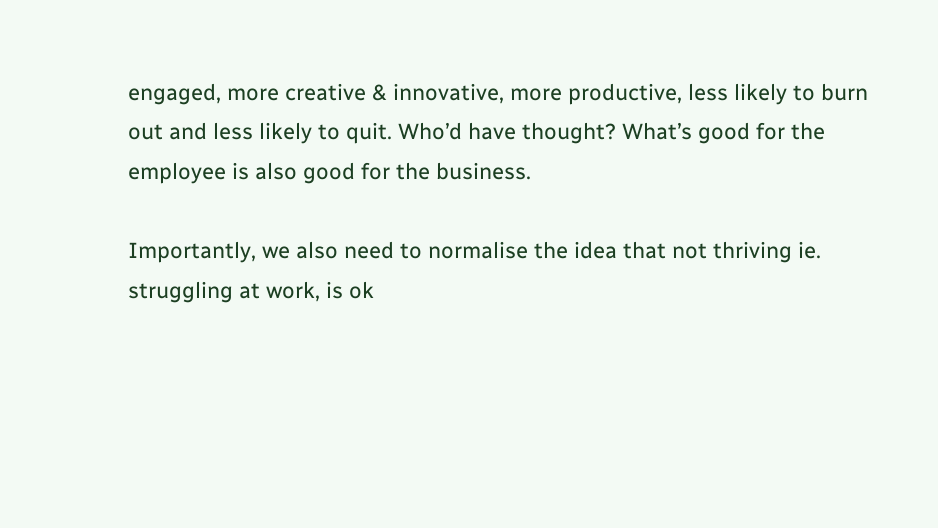engaged, more creative & innovative, more productive, less likely to burn out and less likely to quit. Who’d have thought? What’s good for the employee is also good for the business.

Importantly, we also need to normalise the idea that not thriving ie. struggling at work, is ok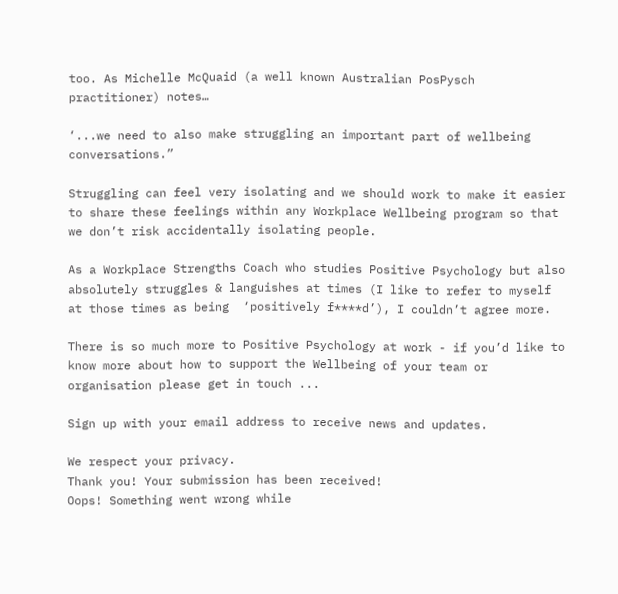too. As Michelle McQuaid (a well known Australian PosPysch practitioner) notes…

‘...we need to also make struggling an important part of wellbeing conversations.”

Struggling can feel very isolating and we should work to make it easier to share these feelings within any Workplace Wellbeing program so that we don’t risk accidentally isolating people.

As a Workplace Strengths Coach who studies Positive Psychology but also absolutely struggles & languishes at times (I like to refer to myself at those times as being  ‘positively f****d’), I couldn’t agree more.

There is so much more to Positive Psychology at work - if you’d like to know more about how to support the Wellbeing of your team or organisation please get in touch ...

Sign up with your email address to receive news and updates.

We respect your privacy.
Thank you! Your submission has been received!
Oops! Something went wrong while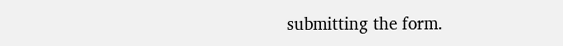submitting the form.